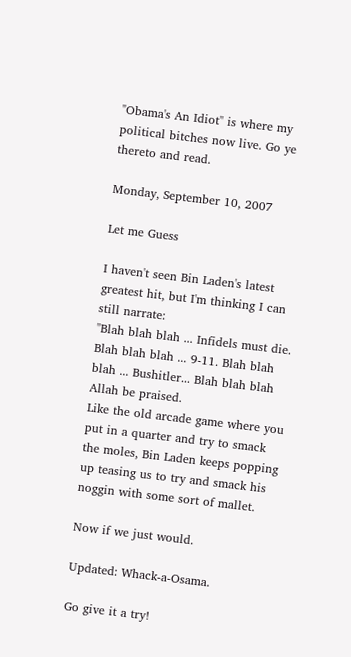"Obama's An Idiot" is where my political bitches now live. Go ye thereto and read.

Monday, September 10, 2007

Let me Guess

I haven't seen Bin Laden's latest greatest hit, but I'm thinking I can still narrate:
"Blah blah blah ... Infidels must die. Blah blah blah ... 9-11. Blah blah blah ... Bushitler... Blah blah blah Allah be praised.
Like the old arcade game where you put in a quarter and try to smack the moles, Bin Laden keeps popping up teasing us to try and smack his noggin with some sort of mallet.

Now if we just would.

Updated: Whack-a-Osama.

Go give it a try!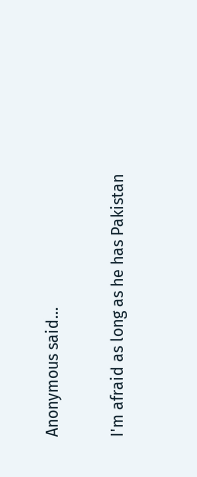Anonymous said...

I'm afraid as long as he has Pakistan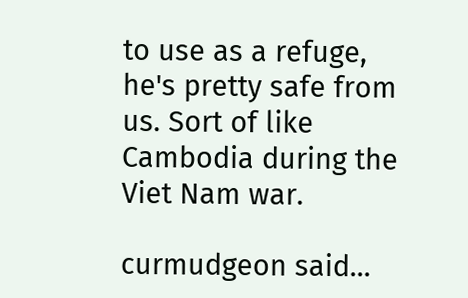to use as a refuge, he's pretty safe from us. Sort of like Cambodia during the Viet Nam war.

curmudgeon said...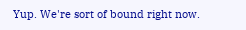Yup. We're sort of bound right now.